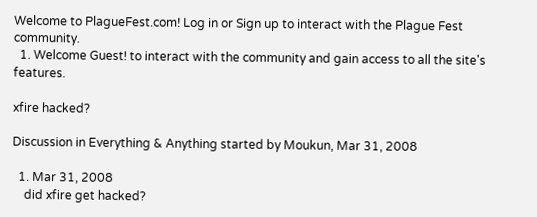Welcome to PlagueFest.com! Log in or Sign up to interact with the Plague Fest community.
  1. Welcome Guest! to interact with the community and gain access to all the site's features.

xfire hacked?

Discussion in Everything & Anything started by Moukun, Mar 31, 2008

  1. Mar 31, 2008
    did xfire get hacked?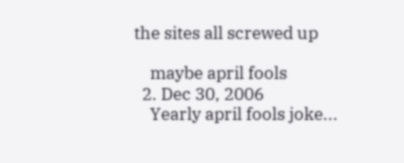the sites all screwed up

    maybe april fools
  2. Dec 30, 2006
    Yearly april fools joke...